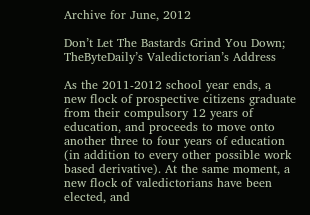Archive for June, 2012

Don’t Let The Bastards Grind You Down; TheByteDaily’s Valedictorian’s Address

As the 2011-2012 school year ends, a new flock of prospective citizens graduate from their compulsory 12 years of education, and proceeds to move onto another three to four years of education (in addition to every other possible work based derivative). At the same moment, a new flock of valedictorians have been elected, and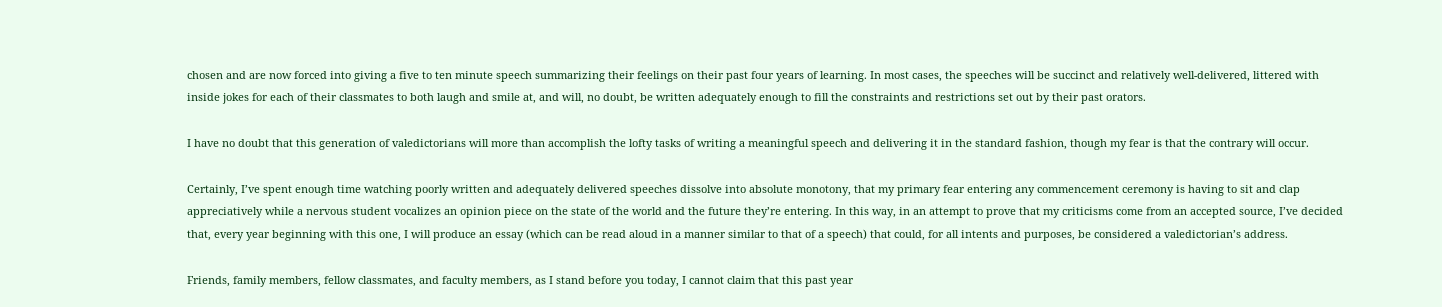chosen and are now forced into giving a five to ten minute speech summarizing their feelings on their past four years of learning. In most cases, the speeches will be succinct and relatively well-delivered, littered with inside jokes for each of their classmates to both laugh and smile at, and will, no doubt, be written adequately enough to fill the constraints and restrictions set out by their past orators.

I have no doubt that this generation of valedictorians will more than accomplish the lofty tasks of writing a meaningful speech and delivering it in the standard fashion, though my fear is that the contrary will occur.

Certainly, I’ve spent enough time watching poorly written and adequately delivered speeches dissolve into absolute monotony, that my primary fear entering any commencement ceremony is having to sit and clap appreciatively while a nervous student vocalizes an opinion piece on the state of the world and the future they’re entering. In this way, in an attempt to prove that my criticisms come from an accepted source, I’ve decided that, every year beginning with this one, I will produce an essay (which can be read aloud in a manner similar to that of a speech) that could, for all intents and purposes, be considered a valedictorian’s address.

Friends, family members, fellow classmates, and faculty members, as I stand before you today, I cannot claim that this past year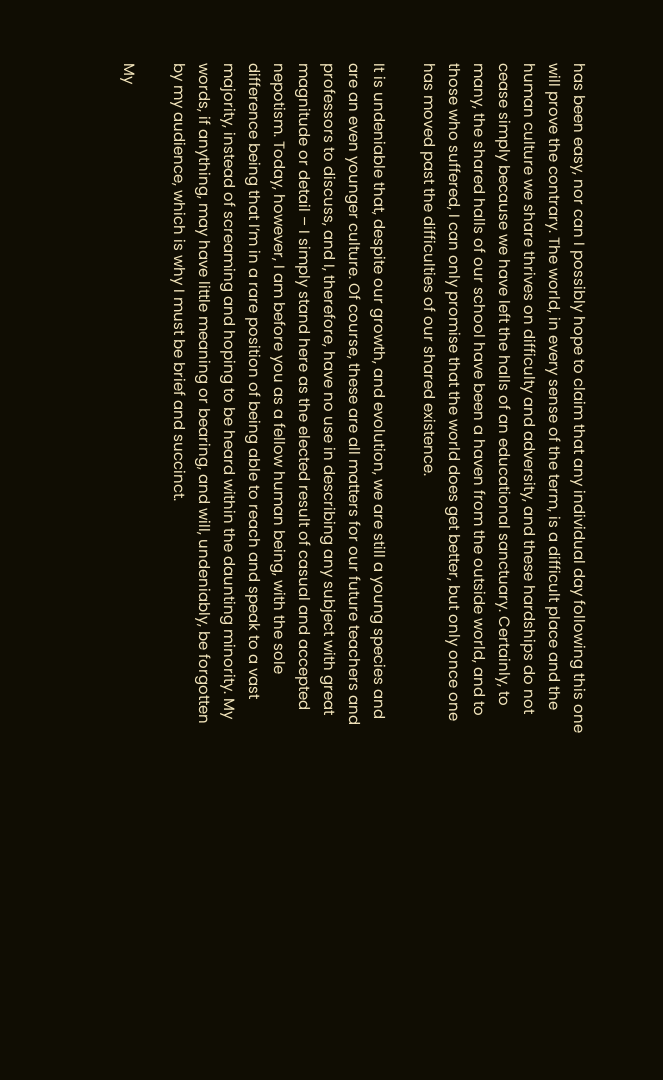has been easy, nor can I possibly hope to claim that any individual day following this one will prove the contrary. The world, in every sense of the term, is a difficult place and the human culture we share thrives on difficulty and adversity, and these hardships do not cease simply because we have left the halls of an educational sanctuary. Certainly, to many, the shared halls of our school have been a haven from the outside world, and to those who suffered, I can only promise that the world does get better, but only once one has moved past the difficulties of our shared existence.

It is undeniable that, despite our growth, and evolution, we are still a young species and are an even younger culture. Of course, these are all matters for our future teachers and professors to discuss, and I, therefore, have no use in describing any subject with great magnitude or detail – I simply stand here as the elected result of casual and accepted nepotism. Today, however, I am before you as a fellow human being, with the sole difference being that I’m in a rare position of being able to reach and speak to a vast majority, instead of screaming and hoping to be heard within the daunting minority. My words, if anything, may have little meaning or bearing, and will, undeniably, be forgotten by my audience, which is why I must be brief and succinct.

My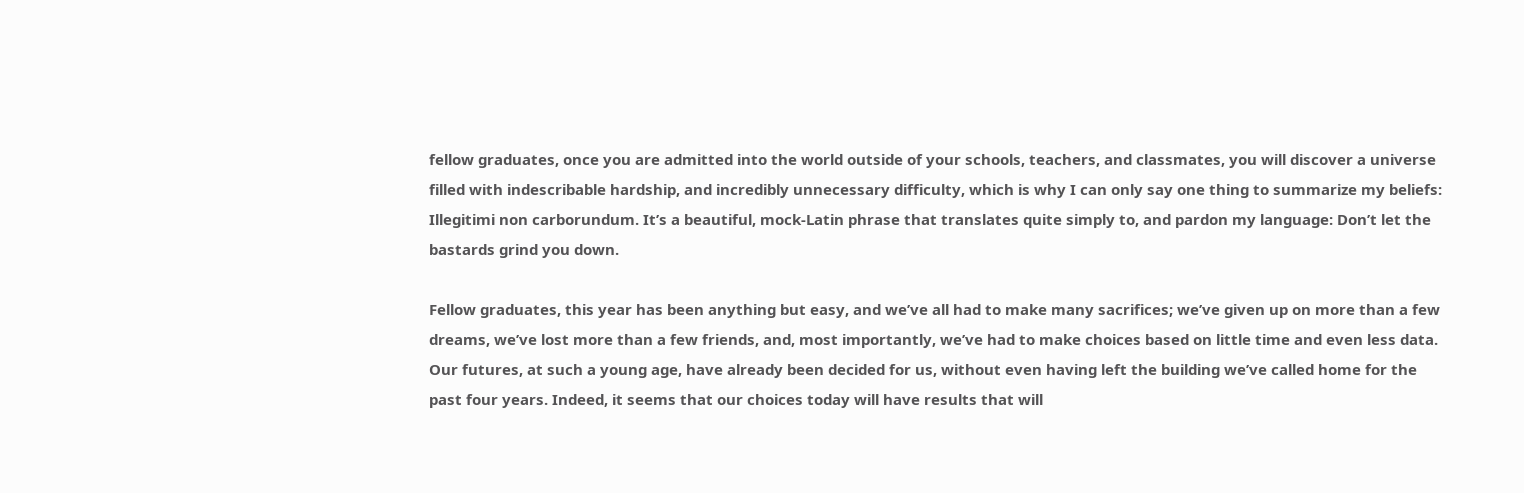fellow graduates, once you are admitted into the world outside of your schools, teachers, and classmates, you will discover a universe filled with indescribable hardship, and incredibly unnecessary difficulty, which is why I can only say one thing to summarize my beliefs: Illegitimi non carborundum. It’s a beautiful, mock-Latin phrase that translates quite simply to, and pardon my language: Don’t let the bastards grind you down.

Fellow graduates, this year has been anything but easy, and we’ve all had to make many sacrifices; we’ve given up on more than a few dreams, we’ve lost more than a few friends, and, most importantly, we’ve had to make choices based on little time and even less data. Our futures, at such a young age, have already been decided for us, without even having left the building we’ve called home for the past four years. Indeed, it seems that our choices today will have results that will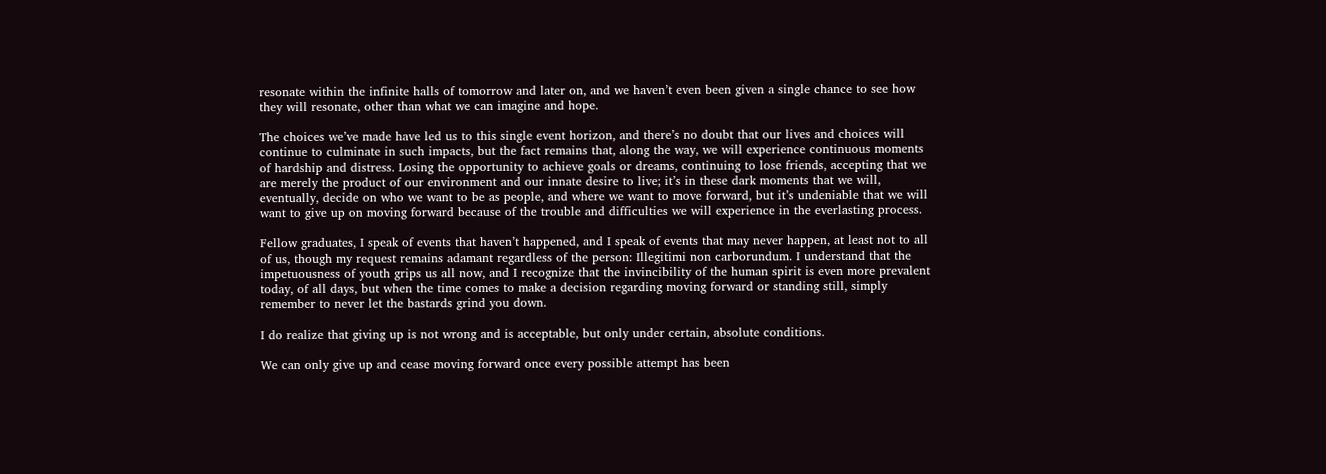resonate within the infinite halls of tomorrow and later on, and we haven’t even been given a single chance to see how they will resonate, other than what we can imagine and hope.

The choices we’ve made have led us to this single event horizon, and there’s no doubt that our lives and choices will continue to culminate in such impacts, but the fact remains that, along the way, we will experience continuous moments of hardship and distress. Losing the opportunity to achieve goals or dreams, continuing to lose friends, accepting that we are merely the product of our environment and our innate desire to live; it’s in these dark moments that we will, eventually, decide on who we want to be as people, and where we want to move forward, but it’s undeniable that we will want to give up on moving forward because of the trouble and difficulties we will experience in the everlasting process.

Fellow graduates, I speak of events that haven’t happened, and I speak of events that may never happen, at least not to all of us, though my request remains adamant regardless of the person: Illegitimi non carborundum. I understand that the impetuousness of youth grips us all now, and I recognize that the invincibility of the human spirit is even more prevalent today, of all days, but when the time comes to make a decision regarding moving forward or standing still, simply remember to never let the bastards grind you down.

I do realize that giving up is not wrong and is acceptable, but only under certain, absolute conditions.

We can only give up and cease moving forward once every possible attempt has been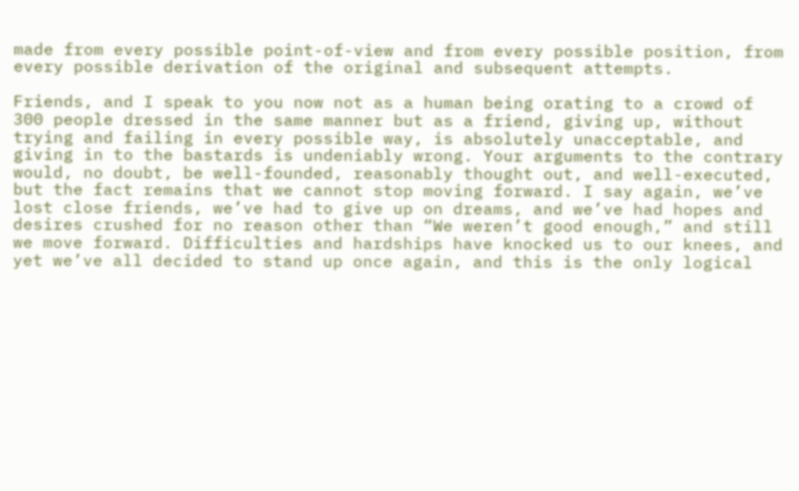made from every possible point-of-view and from every possible position, from every possible derivation of the original and subsequent attempts.

Friends, and I speak to you now not as a human being orating to a crowd of 300 people dressed in the same manner but as a friend, giving up, without trying and failing in every possible way, is absolutely unacceptable, and giving in to the bastards is undeniably wrong. Your arguments to the contrary would, no doubt, be well-founded, reasonably thought out, and well-executed, but the fact remains that we cannot stop moving forward. I say again, we’ve lost close friends, we’ve had to give up on dreams, and we’ve had hopes and desires crushed for no reason other than “We weren’t good enough,” and still we move forward. Difficulties and hardships have knocked us to our knees, and yet we’ve all decided to stand up once again, and this is the only logical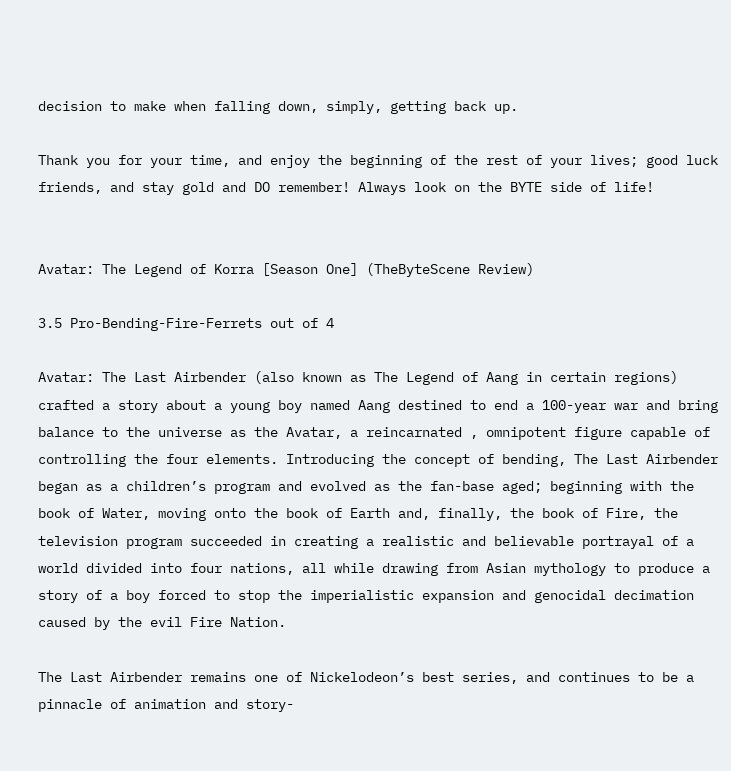decision to make when falling down, simply, getting back up.

Thank you for your time, and enjoy the beginning of the rest of your lives; good luck friends, and stay gold and DO remember! Always look on the BYTE side of life!


Avatar: The Legend of Korra [Season One] (TheByteScene Review)

3.5 Pro-Bending-Fire-Ferrets out of 4

Avatar: The Last Airbender (also known as The Legend of Aang in certain regions) crafted a story about a young boy named Aang destined to end a 100-year war and bring balance to the universe as the Avatar, a reincarnated , omnipotent figure capable of controlling the four elements. Introducing the concept of bending, The Last Airbender began as a children’s program and evolved as the fan-base aged; beginning with the book of Water, moving onto the book of Earth and, finally, the book of Fire, the television program succeeded in creating a realistic and believable portrayal of a world divided into four nations, all while drawing from Asian mythology to produce a story of a boy forced to stop the imperialistic expansion and genocidal decimation caused by the evil Fire Nation.

The Last Airbender remains one of Nickelodeon’s best series, and continues to be a pinnacle of animation and story-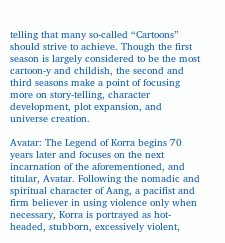telling that many so-called “Cartoons” should strive to achieve. Though the first season is largely considered to be the most cartoon-y and childish, the second and third seasons make a point of focusing more on story-telling, character development, plot expansion, and universe creation.

Avatar: The Legend of Korra begins 70 years later and focuses on the next incarnation of the aforementioned, and titular, Avatar. Following the nomadic and spiritual character of Aang, a pacifist and firm believer in using violence only when necessary, Korra is portrayed as hot-headed, stubborn, excessively violent,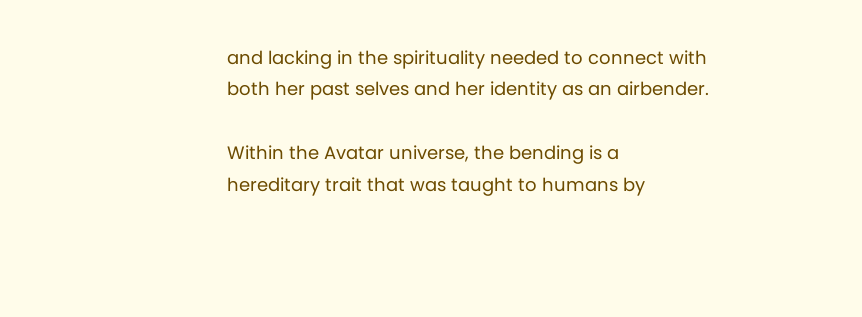and lacking in the spirituality needed to connect with both her past selves and her identity as an airbender.

Within the Avatar universe, the bending is a hereditary trait that was taught to humans by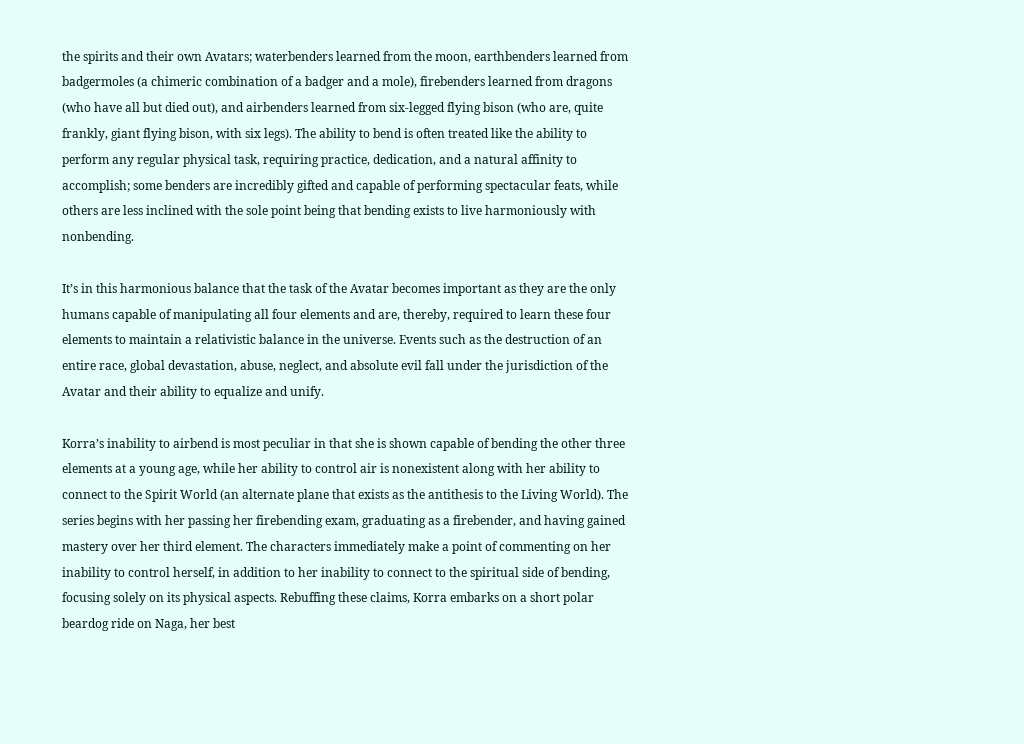the spirits and their own Avatars; waterbenders learned from the moon, earthbenders learned from badgermoles (a chimeric combination of a badger and a mole), firebenders learned from dragons (who have all but died out), and airbenders learned from six-legged flying bison (who are, quite frankly, giant flying bison, with six legs). The ability to bend is often treated like the ability to perform any regular physical task, requiring practice, dedication, and a natural affinity to accomplish; some benders are incredibly gifted and capable of performing spectacular feats, while others are less inclined with the sole point being that bending exists to live harmoniously with nonbending.

It’s in this harmonious balance that the task of the Avatar becomes important as they are the only humans capable of manipulating all four elements and are, thereby, required to learn these four elements to maintain a relativistic balance in the universe. Events such as the destruction of an entire race, global devastation, abuse, neglect, and absolute evil fall under the jurisdiction of the Avatar and their ability to equalize and unify.

Korra’s inability to airbend is most peculiar in that she is shown capable of bending the other three elements at a young age, while her ability to control air is nonexistent along with her ability to connect to the Spirit World (an alternate plane that exists as the antithesis to the Living World). The series begins with her passing her firebending exam, graduating as a firebender, and having gained mastery over her third element. The characters immediately make a point of commenting on her inability to control herself, in addition to her inability to connect to the spiritual side of bending, focusing solely on its physical aspects. Rebuffing these claims, Korra embarks on a short polar beardog ride on Naga, her best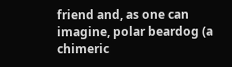friend and, as one can imagine, polar beardog (a chimeric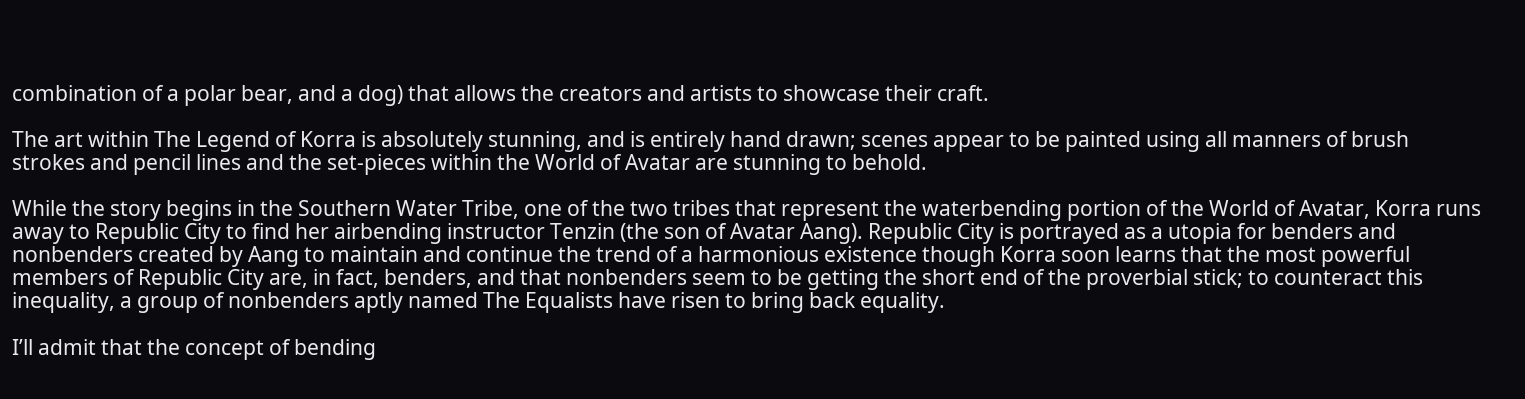combination of a polar bear, and a dog) that allows the creators and artists to showcase their craft.

The art within The Legend of Korra is absolutely stunning, and is entirely hand drawn; scenes appear to be painted using all manners of brush strokes and pencil lines and the set-pieces within the World of Avatar are stunning to behold.

While the story begins in the Southern Water Tribe, one of the two tribes that represent the waterbending portion of the World of Avatar, Korra runs away to Republic City to find her airbending instructor Tenzin (the son of Avatar Aang). Republic City is portrayed as a utopia for benders and nonbenders created by Aang to maintain and continue the trend of a harmonious existence though Korra soon learns that the most powerful members of Republic City are, in fact, benders, and that nonbenders seem to be getting the short end of the proverbial stick; to counteract this inequality, a group of nonbenders aptly named The Equalists have risen to bring back equality.

I’ll admit that the concept of bending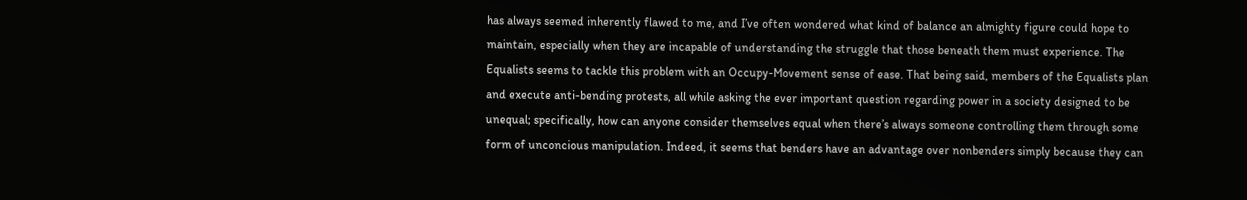has always seemed inherently flawed to me, and I’ve often wondered what kind of balance an almighty figure could hope to maintain, especially when they are incapable of understanding the struggle that those beneath them must experience. The Equalists seems to tackle this problem with an Occupy-Movement sense of ease. That being said, members of the Equalists plan and execute anti-bending protests, all while asking the ever important question regarding power in a society designed to be unequal; specifically, how can anyone consider themselves equal when there’s always someone controlling them through some form of unconcious manipulation. Indeed, it seems that benders have an advantage over nonbenders simply because they can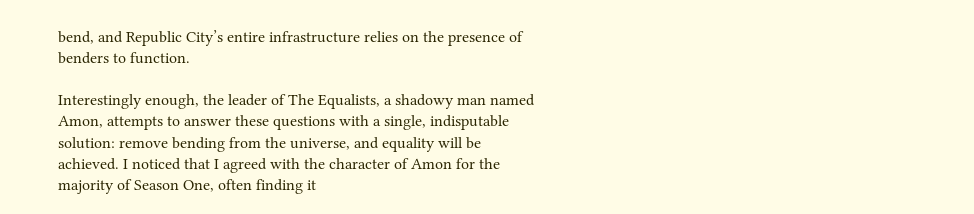bend, and Republic City’s entire infrastructure relies on the presence of benders to function.

Interestingly enough, the leader of The Equalists, a shadowy man named Amon, attempts to answer these questions with a single, indisputable solution: remove bending from the universe, and equality will be achieved. I noticed that I agreed with the character of Amon for the majority of Season One, often finding it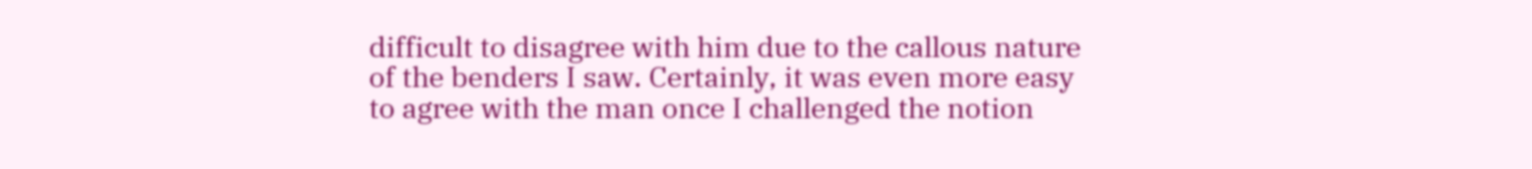difficult to disagree with him due to the callous nature of the benders I saw. Certainly, it was even more easy to agree with the man once I challenged the notion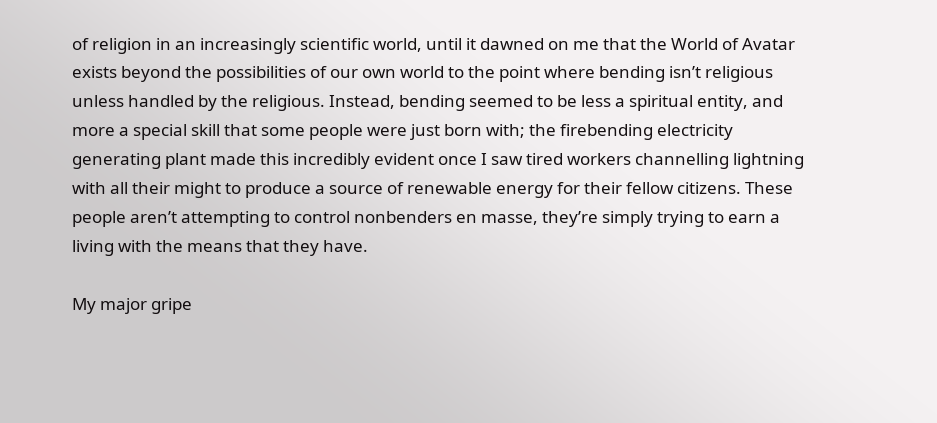of religion in an increasingly scientific world, until it dawned on me that the World of Avatar exists beyond the possibilities of our own world to the point where bending isn’t religious unless handled by the religious. Instead, bending seemed to be less a spiritual entity, and more a special skill that some people were just born with; the firebending electricity generating plant made this incredibly evident once I saw tired workers channelling lightning with all their might to produce a source of renewable energy for their fellow citizens. These people aren’t attempting to control nonbenders en masse, they’re simply trying to earn a living with the means that they have.

My major gripe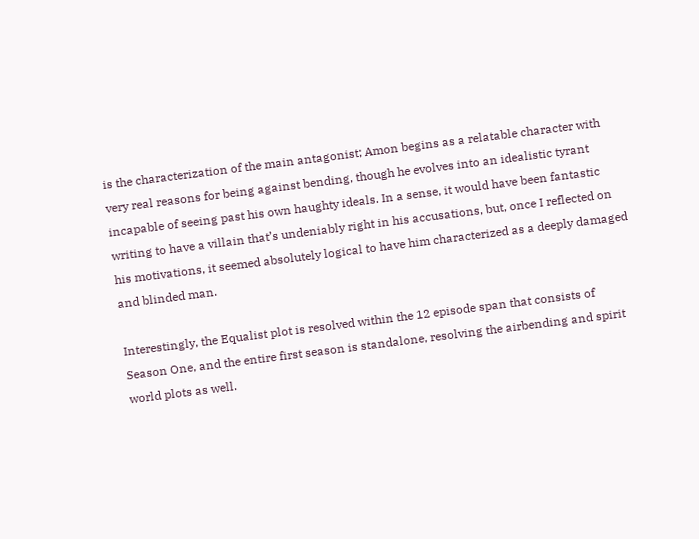is the characterization of the main antagonist; Amon begins as a relatable character with very real reasons for being against bending, though he evolves into an idealistic tyrant incapable of seeing past his own haughty ideals. In a sense, it would have been fantastic writing to have a villain that’s undeniably right in his accusations, but, once I reflected on his motivations, it seemed absolutely logical to have him characterized as a deeply damaged and blinded man.

Interestingly, the Equalist plot is resolved within the 12 episode span that consists of Season One, and the entire first season is standalone, resolving the airbending and spirit world plots as well.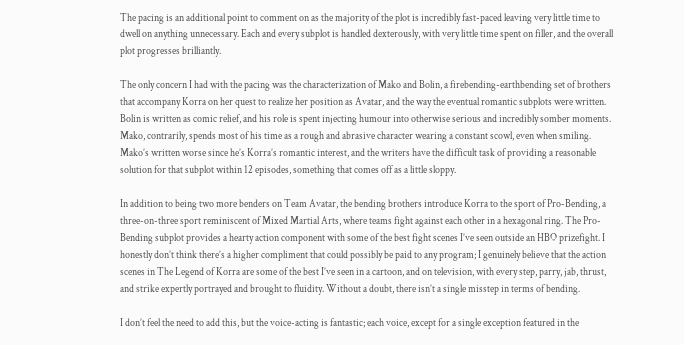The pacing is an additional point to comment on as the majority of the plot is incredibly fast-paced leaving very little time to dwell on anything unnecessary. Each and every subplot is handled dexterously, with very little time spent on filler, and the overall plot progresses brilliantly.

The only concern I had with the pacing was the characterization of Mako and Bolin, a firebending-earthbending set of brothers that accompany Korra on her quest to realize her position as Avatar, and the way the eventual romantic subplots were written. Bolin is written as comic relief, and his role is spent injecting humour into otherwise serious and incredibly somber moments. Mako, contrarily, spends most of his time as a rough and abrasive character wearing a constant scowl, even when smiling. Mako’s written worse since he’s Korra’s romantic interest, and the writers have the difficult task of providing a reasonable solution for that subplot within 12 episodes, something that comes off as a little sloppy.

In addition to being two more benders on Team Avatar, the bending brothers introduce Korra to the sport of Pro-Bending, a three-on-three sport reminiscent of Mixed Martial Arts, where teams fight against each other in a hexagonal ring. The Pro-Bending subplot provides a hearty action component with some of the best fight scenes I’ve seen outside an HBO prizefight. I honestly don’t think there’s a higher compliment that could possibly be paid to any program; I genuinely believe that the action scenes in The Legend of Korra are some of the best I’ve seen in a cartoon, and on television, with every step, parry, jab, thrust, and strike expertly portrayed and brought to fluidity. Without a doubt, there isn’t a single misstep in terms of bending.

I don’t feel the need to add this, but the voice-acting is fantastic; each voice, except for a single exception featured in the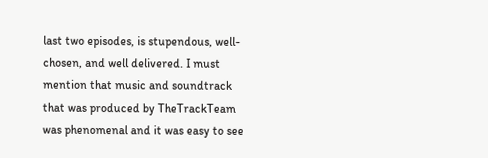last two episodes, is stupendous, well-chosen, and well delivered. I must mention that music and soundtrack that was produced by TheTrackTeam was phenomenal and it was easy to see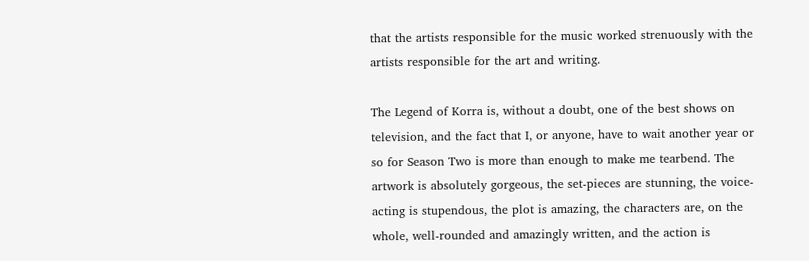that the artists responsible for the music worked strenuously with the artists responsible for the art and writing.

The Legend of Korra is, without a doubt, one of the best shows on television, and the fact that I, or anyone, have to wait another year or so for Season Two is more than enough to make me tearbend. The artwork is absolutely gorgeous, the set-pieces are stunning, the voice-acting is stupendous, the plot is amazing, the characters are, on the whole, well-rounded and amazingly written, and the action is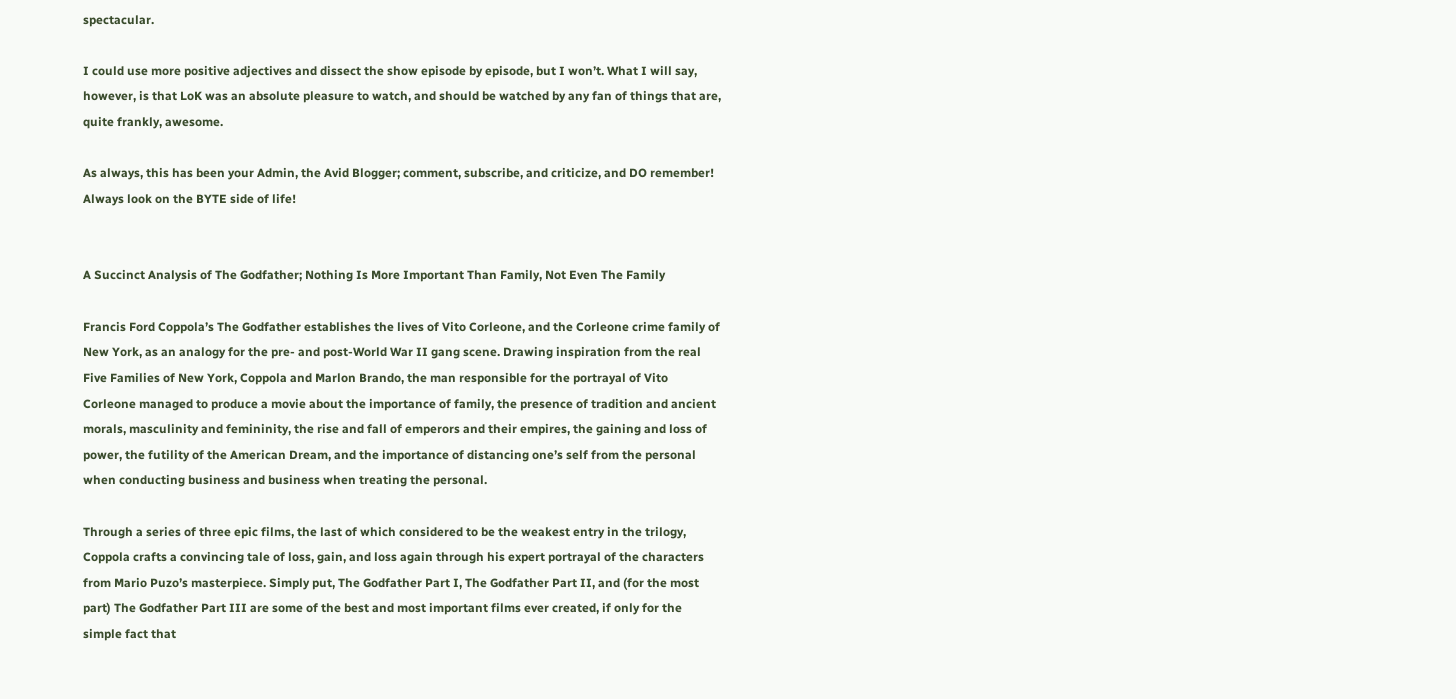spectacular.

I could use more positive adjectives and dissect the show episode by episode, but I won’t. What I will say, however, is that LoK was an absolute pleasure to watch, and should be watched by any fan of things that are, quite frankly, awesome.

As always, this has been your Admin, the Avid Blogger; comment, subscribe, and criticize, and DO remember! Always look on the BYTE side of life!


A Succinct Analysis of The Godfather; Nothing Is More Important Than Family, Not Even The Family

Francis Ford Coppola’s The Godfather establishes the lives of Vito Corleone, and the Corleone crime family of New York, as an analogy for the pre- and post-World War II gang scene. Drawing inspiration from the real Five Families of New York, Coppola and Marlon Brando, the man responsible for the portrayal of Vito Corleone managed to produce a movie about the importance of family, the presence of tradition and ancient morals, masculinity and femininity, the rise and fall of emperors and their empires, the gaining and loss of power, the futility of the American Dream, and the importance of distancing one’s self from the personal when conducting business and business when treating the personal.

Through a series of three epic films, the last of which considered to be the weakest entry in the trilogy, Coppola crafts a convincing tale of loss, gain, and loss again through his expert portrayal of the characters from Mario Puzo’s masterpiece. Simply put, The Godfather Part I, The Godfather Part II, and (for the most part) The Godfather Part III are some of the best and most important films ever created, if only for the simple fact that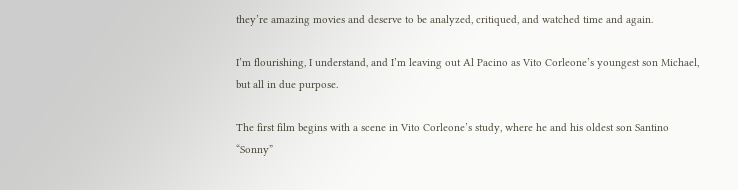they’re amazing movies and deserve to be analyzed, critiqued, and watched time and again.

I’m flourishing, I understand, and I’m leaving out Al Pacino as Vito Corleone’s youngest son Michael, but all in due purpose.

The first film begins with a scene in Vito Corleone’s study, where he and his oldest son Santino “Sonny”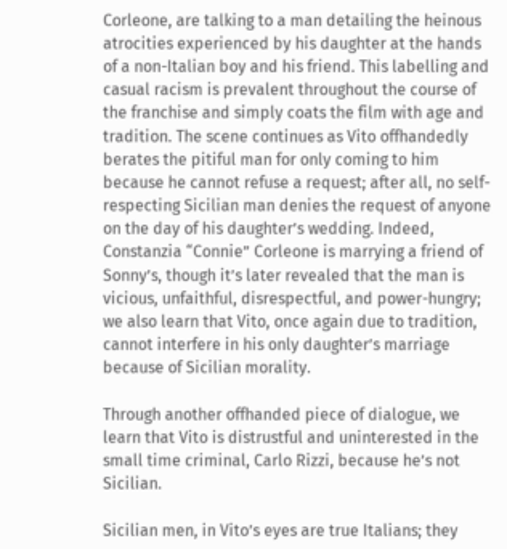Corleone, are talking to a man detailing the heinous atrocities experienced by his daughter at the hands of a non-Italian boy and his friend. This labelling and casual racism is prevalent throughout the course of the franchise and simply coats the film with age and tradition. The scene continues as Vito offhandedly berates the pitiful man for only coming to him because he cannot refuse a request; after all, no self-respecting Sicilian man denies the request of anyone on the day of his daughter’s wedding. Indeed, Constanzia “Connie” Corleone is marrying a friend of Sonny’s, though it’s later revealed that the man is vicious, unfaithful, disrespectful, and power-hungry; we also learn that Vito, once again due to tradition, cannot interfere in his only daughter’s marriage because of Sicilian morality.

Through another offhanded piece of dialogue, we learn that Vito is distrustful and uninterested in the small time criminal, Carlo Rizzi, because he’s not Sicilian.

Sicilian men, in Vito’s eyes are true Italians; they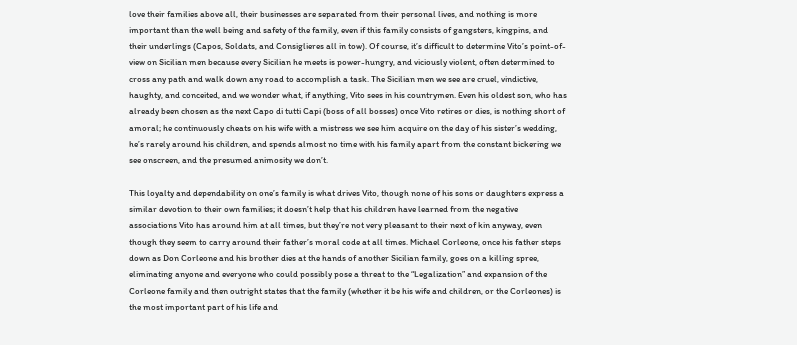love their families above all, their businesses are separated from their personal lives, and nothing is more important than the well being and safety of the family, even if this family consists of gangsters, kingpins, and their underlings (Capos, Soldats, and Consiglieres all in tow). Of course, it’s difficult to determine Vito’s point-of-view on Sicilian men because every Sicilian he meets is power-hungry, and viciously violent, often determined to cross any path and walk down any road to accomplish a task. The Sicilian men we see are cruel, vindictive, haughty, and conceited, and we wonder what, if anything, Vito sees in his countrymen. Even his oldest son, who has already been chosen as the next Capo di tutti Capi (boss of all bosses) once Vito retires or dies, is nothing short of amoral; he continuously cheats on his wife with a mistress we see him acquire on the day of his sister’s wedding, he’s rarely around his children, and spends almost no time with his family apart from the constant bickering we see onscreen, and the presumed animosity we don’t.

This loyalty and dependability on one’s family is what drives Vito, though none of his sons or daughters express a similar devotion to their own families; it doesn’t help that his children have learned from the negative associations Vito has around him at all times, but they’re not very pleasant to their next of kin anyway, even though they seem to carry around their father’s moral code at all times. Michael Corleone, once his father steps down as Don Corleone and his brother dies at the hands of another Sicilian family, goes on a killing spree, eliminating anyone and everyone who could possibly pose a threat to the “Legalization” and expansion of the Corleone family and then outright states that the family (whether it be his wife and children, or the Corleones) is the most important part of his life and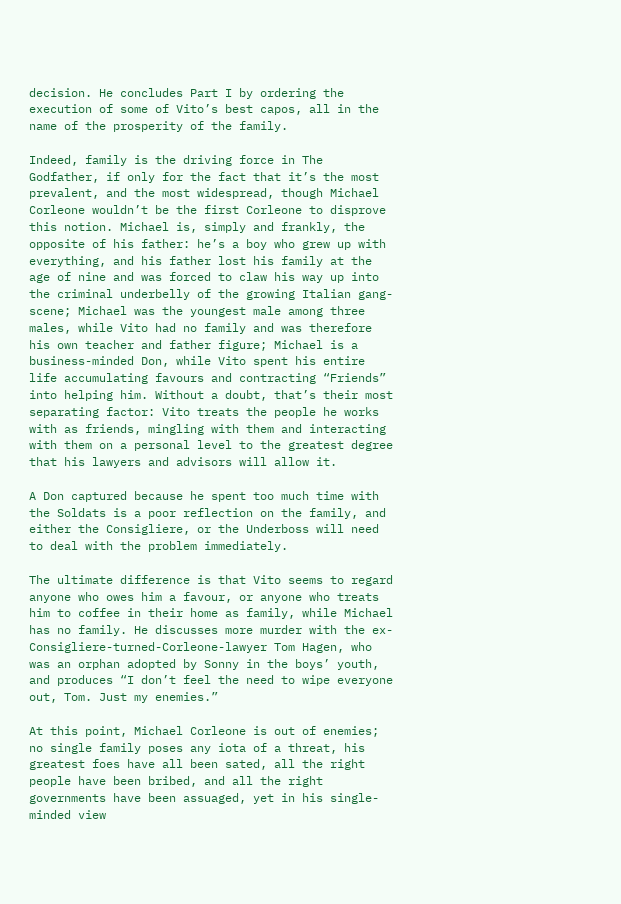decision. He concludes Part I by ordering the execution of some of Vito’s best capos, all in the name of the prosperity of the family.

Indeed, family is the driving force in The Godfather, if only for the fact that it’s the most prevalent, and the most widespread, though Michael Corleone wouldn’t be the first Corleone to disprove this notion. Michael is, simply and frankly, the opposite of his father: he’s a boy who grew up with everything, and his father lost his family at the age of nine and was forced to claw his way up into the criminal underbelly of the growing Italian gang-scene; Michael was the youngest male among three males, while Vito had no family and was therefore his own teacher and father figure; Michael is a business-minded Don, while Vito spent his entire life accumulating favours and contracting “Friends” into helping him. Without a doubt, that’s their most separating factor: Vito treats the people he works with as friends, mingling with them and interacting with them on a personal level to the greatest degree that his lawyers and advisors will allow it.

A Don captured because he spent too much time with the Soldats is a poor reflection on the family, and either the Consigliere, or the Underboss will need to deal with the problem immediately.

The ultimate difference is that Vito seems to regard anyone who owes him a favour, or anyone who treats him to coffee in their home as family, while Michael has no family. He discusses more murder with the ex-Consigliere-turned-Corleone-lawyer Tom Hagen, who was an orphan adopted by Sonny in the boys’ youth, and produces “I don’t feel the need to wipe everyone out, Tom. Just my enemies.”

At this point, Michael Corleone is out of enemies; no single family poses any iota of a threat, his greatest foes have all been sated, all the right people have been bribed, and all the right governments have been assuaged, yet in his single-minded view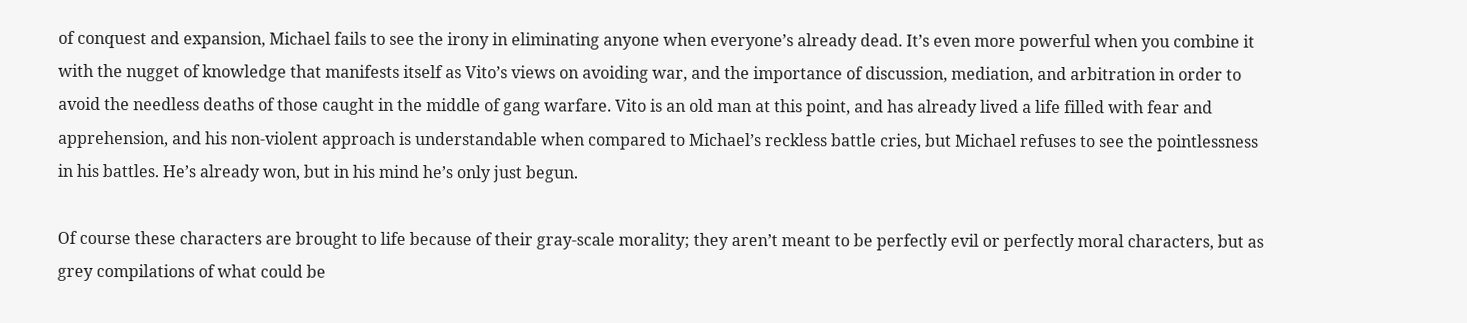of conquest and expansion, Michael fails to see the irony in eliminating anyone when everyone’s already dead. It’s even more powerful when you combine it with the nugget of knowledge that manifests itself as Vito’s views on avoiding war, and the importance of discussion, mediation, and arbitration in order to avoid the needless deaths of those caught in the middle of gang warfare. Vito is an old man at this point, and has already lived a life filled with fear and apprehension, and his non-violent approach is understandable when compared to Michael’s reckless battle cries, but Michael refuses to see the pointlessness in his battles. He’s already won, but in his mind he’s only just begun.

Of course these characters are brought to life because of their gray-scale morality; they aren’t meant to be perfectly evil or perfectly moral characters, but as grey compilations of what could be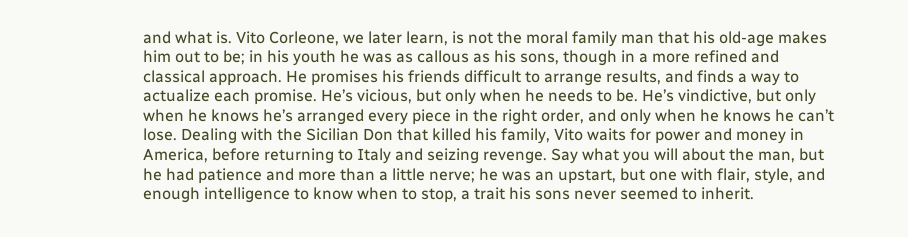and what is. Vito Corleone, we later learn, is not the moral family man that his old-age makes him out to be; in his youth he was as callous as his sons, though in a more refined and classical approach. He promises his friends difficult to arrange results, and finds a way to actualize each promise. He’s vicious, but only when he needs to be. He’s vindictive, but only when he knows he’s arranged every piece in the right order, and only when he knows he can’t lose. Dealing with the Sicilian Don that killed his family, Vito waits for power and money in America, before returning to Italy and seizing revenge. Say what you will about the man, but he had patience and more than a little nerve; he was an upstart, but one with flair, style, and enough intelligence to know when to stop, a trait his sons never seemed to inherit.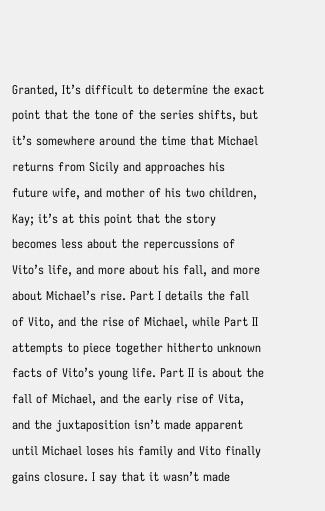Granted, It’s difficult to determine the exact point that the tone of the series shifts, but it’s somewhere around the time that Michael returns from Sicily and approaches his future wife, and mother of his two children, Kay; it’s at this point that the story becomes less about the repercussions of Vito’s life, and more about his fall, and more about Michael’s rise. Part I details the fall of Vito, and the rise of Michael, while Part II attempts to piece together hitherto unknown facts of Vito’s young life. Part II is about the fall of Michael, and the early rise of Vita, and the juxtaposition isn’t made apparent until Michael loses his family and Vito finally gains closure. I say that it wasn’t made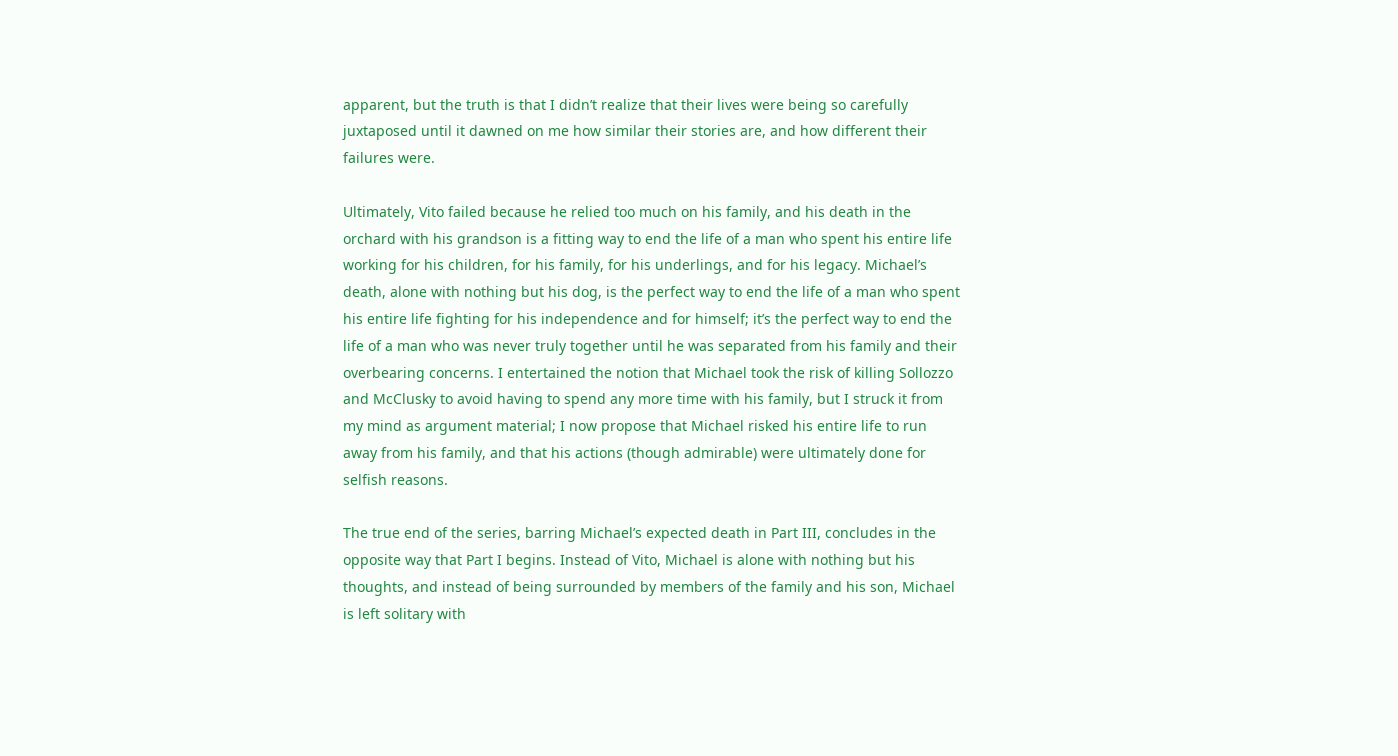apparent, but the truth is that I didn’t realize that their lives were being so carefully juxtaposed until it dawned on me how similar their stories are, and how different their failures were.

Ultimately, Vito failed because he relied too much on his family, and his death in the orchard with his grandson is a fitting way to end the life of a man who spent his entire life working for his children, for his family, for his underlings, and for his legacy. Michael’s death, alone with nothing but his dog, is the perfect way to end the life of a man who spent his entire life fighting for his independence and for himself; it’s the perfect way to end the life of a man who was never truly together until he was separated from his family and their overbearing concerns. I entertained the notion that Michael took the risk of killing Sollozzo and McClusky to avoid having to spend any more time with his family, but I struck it from my mind as argument material; I now propose that Michael risked his entire life to run away from his family, and that his actions (though admirable) were ultimately done for selfish reasons.

The true end of the series, barring Michael’s expected death in Part III, concludes in the opposite way that Part I begins. Instead of Vito, Michael is alone with nothing but his thoughts, and instead of being surrounded by members of the family and his son, Michael is left solitary with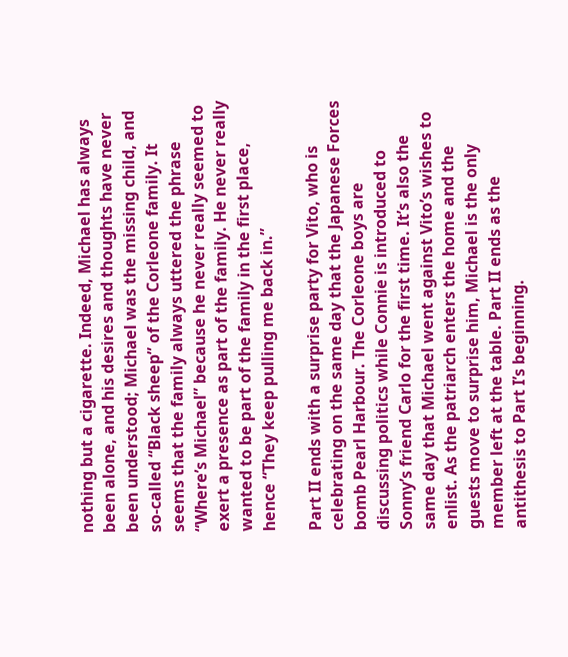nothing but a cigarette. Indeed, Michael has always been alone, and his desires and thoughts have never been understood; Michael was the missing child, and so-called “Black sheep” of the Corleone family. It seems that the family always uttered the phrase “Where’s Michael” because he never really seemed to exert a presence as part of the family. He never really wanted to be part of the family in the first place, hence “They keep pulling me back in.”

Part II ends with a surprise party for Vito, who is celebrating on the same day that the Japanese Forces bomb Pearl Harbour. The Corleone boys are discussing politics while Connie is introduced to Sonny’s friend Carlo for the first time. It’s also the same day that Michael went against Vito’s wishes to enlist. As the patriarch enters the home and the guests move to surprise him, Michael is the only member left at the table. Part II ends as the antithesis to Part I’s beginning.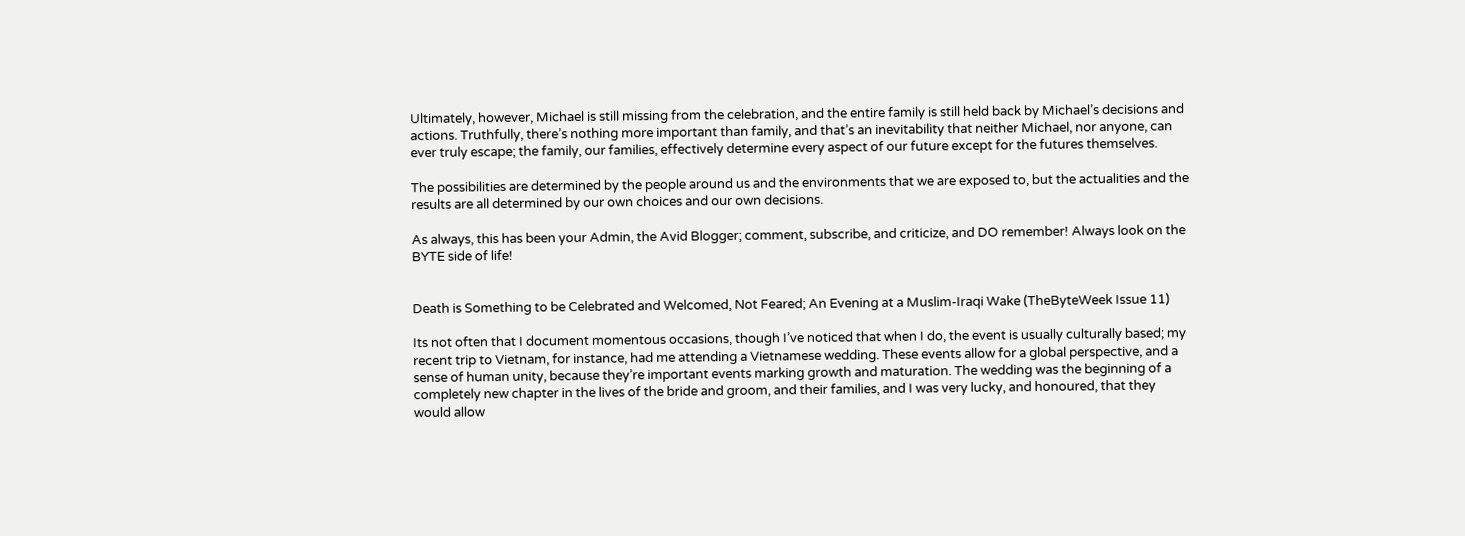Ultimately, however, Michael is still missing from the celebration, and the entire family is still held back by Michael’s decisions and actions. Truthfully, there’s nothing more important than family, and that’s an inevitability that neither Michael, nor anyone, can ever truly escape; the family, our families, effectively determine every aspect of our future except for the futures themselves.

The possibilities are determined by the people around us and the environments that we are exposed to, but the actualities and the results are all determined by our own choices and our own decisions.

As always, this has been your Admin, the Avid Blogger; comment, subscribe, and criticize, and DO remember! Always look on the BYTE side of life!


Death is Something to be Celebrated and Welcomed, Not Feared; An Evening at a Muslim-Iraqi Wake (TheByteWeek Issue 11)

Its not often that I document momentous occasions, though I’ve noticed that when I do, the event is usually culturally based; my recent trip to Vietnam, for instance, had me attending a Vietnamese wedding. These events allow for a global perspective, and a sense of human unity, because they’re important events marking growth and maturation. The wedding was the beginning of a completely new chapter in the lives of the bride and groom, and their families, and I was very lucky, and honoured, that they would allow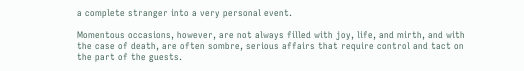a complete stranger into a very personal event.

Momentous occasions, however, are not always filled with joy, life, and mirth, and with the case of death, are often sombre, serious affairs that require control and tact on the part of the guests.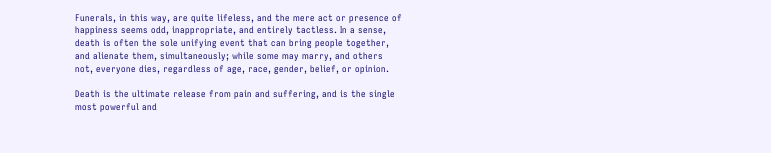Funerals, in this way, are quite lifeless, and the mere act or presence of happiness seems odd, inappropriate, and entirely tactless. In a sense, death is often the sole unifying event that can bring people together, and alienate them, simultaneously; while some may marry, and others not, everyone dies, regardless of age, race, gender, belief, or opinion.

Death is the ultimate release from pain and suffering, and is the single most powerful and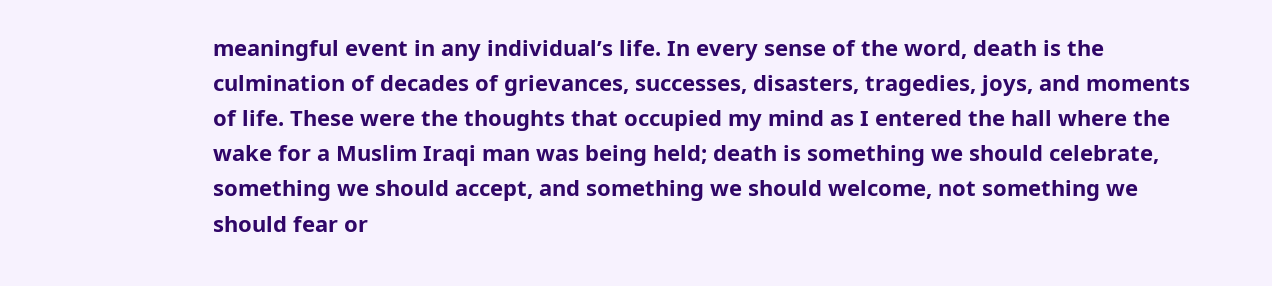meaningful event in any individual’s life. In every sense of the word, death is the culmination of decades of grievances, successes, disasters, tragedies, joys, and moments of life. These were the thoughts that occupied my mind as I entered the hall where the wake for a Muslim Iraqi man was being held; death is something we should celebrate, something we should accept, and something we should welcome, not something we should fear or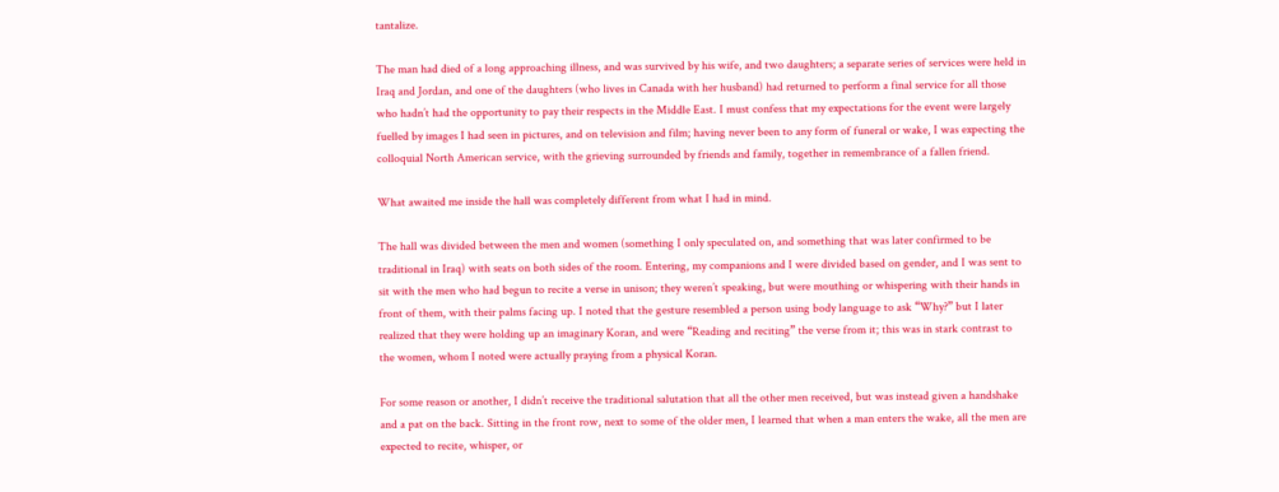tantalize.

The man had died of a long approaching illness, and was survived by his wife, and two daughters; a separate series of services were held in Iraq and Jordan, and one of the daughters (who lives in Canada with her husband) had returned to perform a final service for all those who hadn’t had the opportunity to pay their respects in the Middle East. I must confess that my expectations for the event were largely fuelled by images I had seen in pictures, and on television and film; having never been to any form of funeral or wake, I was expecting the colloquial North American service, with the grieving surrounded by friends and family, together in remembrance of a fallen friend.

What awaited me inside the hall was completely different from what I had in mind.

The hall was divided between the men and women (something I only speculated on, and something that was later confirmed to be traditional in Iraq) with seats on both sides of the room. Entering, my companions and I were divided based on gender, and I was sent to sit with the men who had begun to recite a verse in unison; they weren’t speaking, but were mouthing or whispering with their hands in front of them, with their palms facing up. I noted that the gesture resembled a person using body language to ask “Why?” but I later realized that they were holding up an imaginary Koran, and were “Reading and reciting” the verse from it; this was in stark contrast to the women, whom I noted were actually praying from a physical Koran.

For some reason or another, I didn’t receive the traditional salutation that all the other men received, but was instead given a handshake and a pat on the back. Sitting in the front row, next to some of the older men, I learned that when a man enters the wake, all the men are expected to recite, whisper, or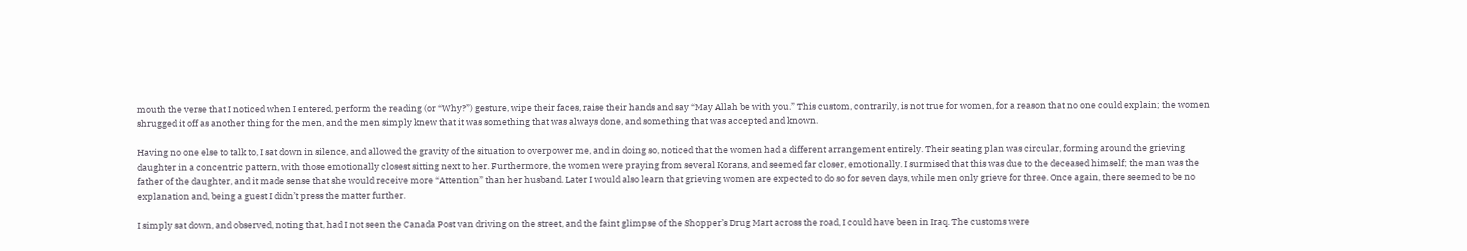mouth the verse that I noticed when I entered, perform the reading (or “Why?”) gesture, wipe their faces, raise their hands and say “May Allah be with you.” This custom, contrarily, is not true for women, for a reason that no one could explain; the women shrugged it off as another thing for the men, and the men simply knew that it was something that was always done, and something that was accepted and known.

Having no one else to talk to, I sat down in silence, and allowed the gravity of the situation to overpower me, and in doing so, noticed that the women had a different arrangement entirely. Their seating plan was circular, forming around the grieving daughter in a concentric pattern, with those emotionally closest sitting next to her. Furthermore, the women were praying from several Korans, and seemed far closer, emotionally. I surmised that this was due to the deceased himself; the man was the father of the daughter, and it made sense that she would receive more “Attention” than her husband. Later I would also learn that grieving women are expected to do so for seven days, while men only grieve for three. Once again, there seemed to be no explanation and, being a guest I didn’t press the matter further.

I simply sat down, and observed, noting that, had I not seen the Canada Post van driving on the street, and the faint glimpse of the Shopper’s Drug Mart across the road, I could have been in Iraq. The customs were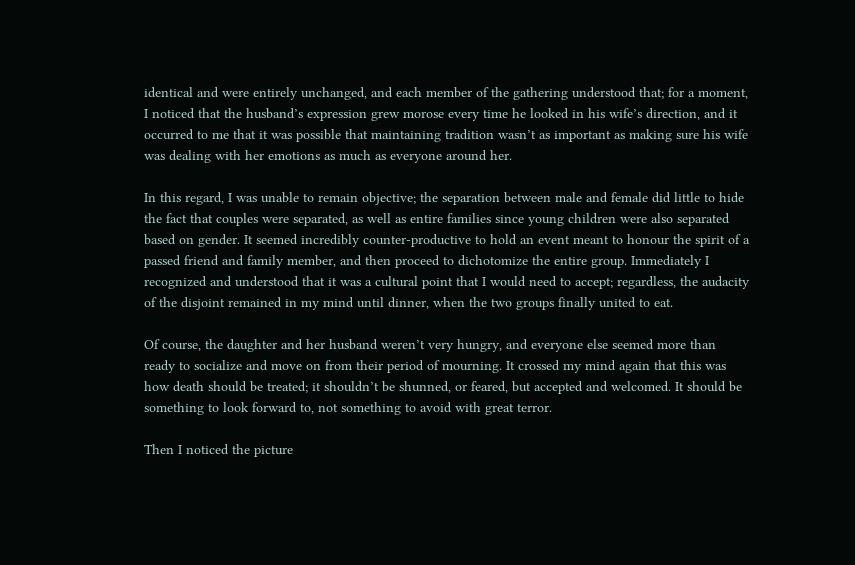identical and were entirely unchanged, and each member of the gathering understood that; for a moment, I noticed that the husband’s expression grew morose every time he looked in his wife’s direction, and it occurred to me that it was possible that maintaining tradition wasn’t as important as making sure his wife was dealing with her emotions as much as everyone around her.

In this regard, I was unable to remain objective; the separation between male and female did little to hide the fact that couples were separated, as well as entire families since young children were also separated based on gender. It seemed incredibly counter-productive to hold an event meant to honour the spirit of a passed friend and family member, and then proceed to dichotomize the entire group. Immediately I recognized and understood that it was a cultural point that I would need to accept; regardless, the audacity of the disjoint remained in my mind until dinner, when the two groups finally united to eat.

Of course, the daughter and her husband weren’t very hungry, and everyone else seemed more than ready to socialize and move on from their period of mourning. It crossed my mind again that this was how death should be treated; it shouldn’t be shunned, or feared, but accepted and welcomed. It should be something to look forward to, not something to avoid with great terror.

Then I noticed the picture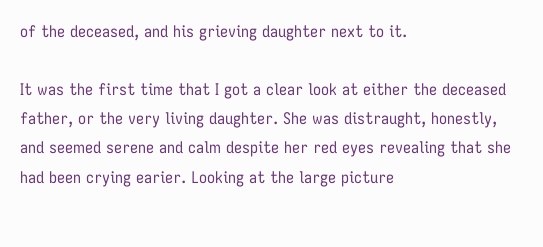of the deceased, and his grieving daughter next to it.

It was the first time that I got a clear look at either the deceased father, or the very living daughter. She was distraught, honestly, and seemed serene and calm despite her red eyes revealing that she had been crying earier. Looking at the large picture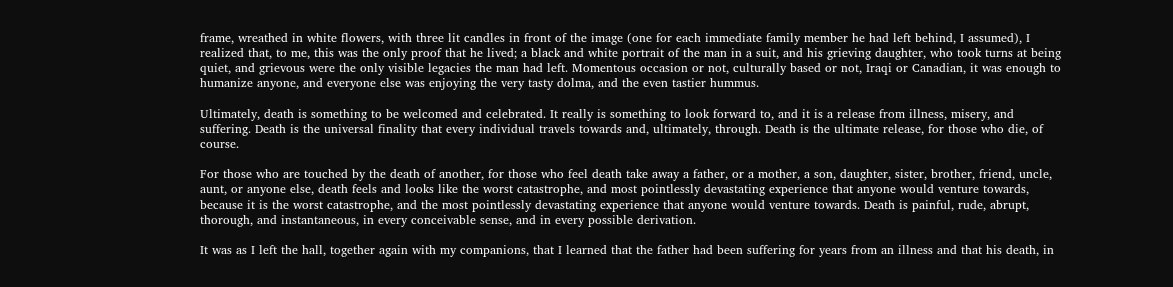frame, wreathed in white flowers, with three lit candles in front of the image (one for each immediate family member he had left behind, I assumed), I realized that, to me, this was the only proof that he lived; a black and white portrait of the man in a suit, and his grieving daughter, who took turns at being quiet, and grievous were the only visible legacies the man had left. Momentous occasion or not, culturally based or not, Iraqi or Canadian, it was enough to humanize anyone, and everyone else was enjoying the very tasty dolma, and the even tastier hummus.

Ultimately, death is something to be welcomed and celebrated. It really is something to look forward to, and it is a release from illness, misery, and suffering. Death is the universal finality that every individual travels towards and, ultimately, through. Death is the ultimate release, for those who die, of course.

For those who are touched by the death of another, for those who feel death take away a father, or a mother, a son, daughter, sister, brother, friend, uncle, aunt, or anyone else, death feels and looks like the worst catastrophe, and most pointlessly devastating experience that anyone would venture towards, because it is the worst catastrophe, and the most pointlessly devastating experience that anyone would venture towards. Death is painful, rude, abrupt, thorough, and instantaneous, in every conceivable sense, and in every possible derivation.

It was as I left the hall, together again with my companions, that I learned that the father had been suffering for years from an illness and that his death, in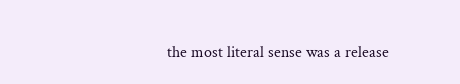the most literal sense was a release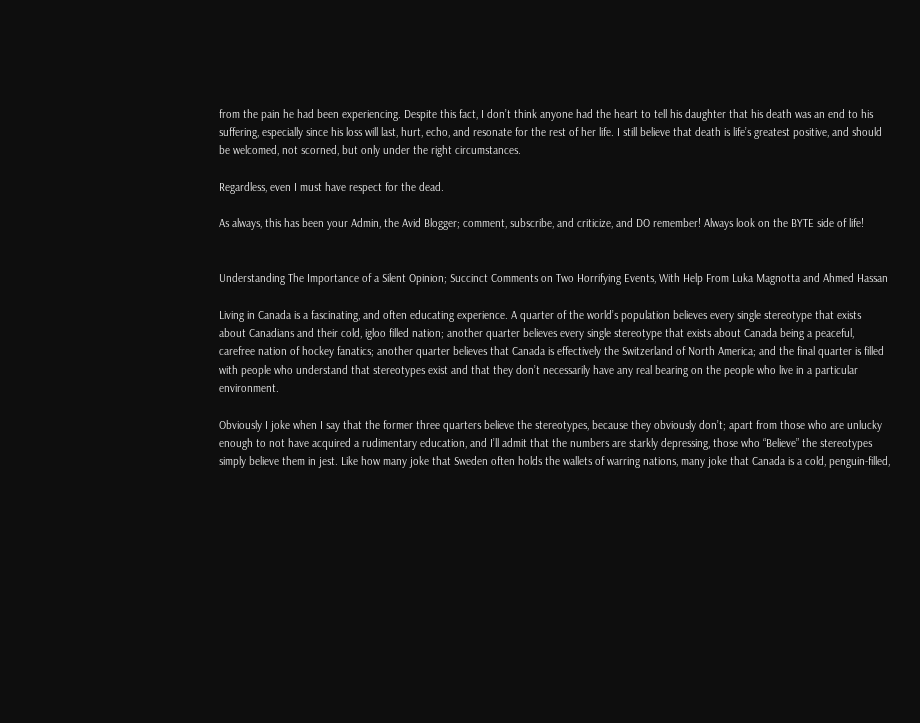from the pain he had been experiencing. Despite this fact, I don’t think anyone had the heart to tell his daughter that his death was an end to his suffering, especially since his loss will last, hurt, echo, and resonate for the rest of her life. I still believe that death is life’s greatest positive, and should be welcomed, not scorned, but only under the right circumstances.

Regardless, even I must have respect for the dead.

As always, this has been your Admin, the Avid Blogger; comment, subscribe, and criticize, and DO remember! Always look on the BYTE side of life!


Understanding The Importance of a Silent Opinion; Succinct Comments on Two Horrifying Events, With Help From Luka Magnotta and Ahmed Hassan

Living in Canada is a fascinating, and often educating experience. A quarter of the world’s population believes every single stereotype that exists about Canadians and their cold, igloo filled nation; another quarter believes every single stereotype that exists about Canada being a peaceful, carefree nation of hockey fanatics; another quarter believes that Canada is effectively the Switzerland of North America; and the final quarter is filled with people who understand that stereotypes exist and that they don’t necessarily have any real bearing on the people who live in a particular environment.

Obviously I joke when I say that the former three quarters believe the stereotypes, because they obviously don’t; apart from those who are unlucky enough to not have acquired a rudimentary education, and I’ll admit that the numbers are starkly depressing, those who “Believe” the stereotypes simply believe them in jest. Like how many joke that Sweden often holds the wallets of warring nations, many joke that Canada is a cold, penguin-filled,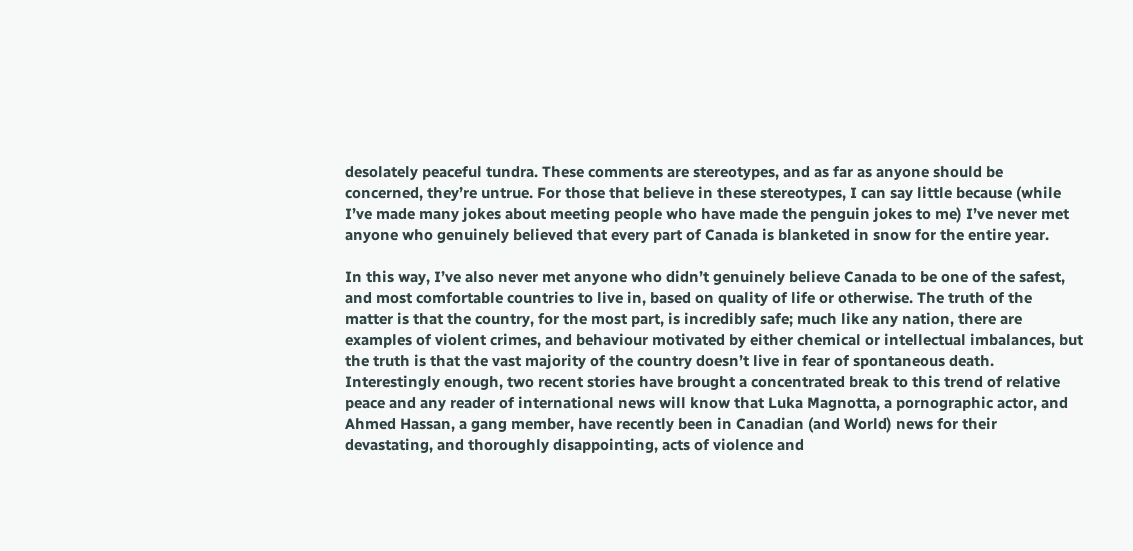desolately peaceful tundra. These comments are stereotypes, and as far as anyone should be concerned, they’re untrue. For those that believe in these stereotypes, I can say little because (while I’ve made many jokes about meeting people who have made the penguin jokes to me) I’ve never met anyone who genuinely believed that every part of Canada is blanketed in snow for the entire year.

In this way, I’ve also never met anyone who didn’t genuinely believe Canada to be one of the safest, and most comfortable countries to live in, based on quality of life or otherwise. The truth of the matter is that the country, for the most part, is incredibly safe; much like any nation, there are examples of violent crimes, and behaviour motivated by either chemical or intellectual imbalances, but the truth is that the vast majority of the country doesn’t live in fear of spontaneous death. Interestingly enough, two recent stories have brought a concentrated break to this trend of relative peace and any reader of international news will know that Luka Magnotta, a pornographic actor, and Ahmed Hassan, a gang member, have recently been in Canadian (and World) news for their devastating, and thoroughly disappointing, acts of violence and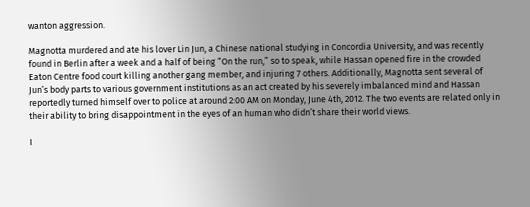wanton aggression.

Magnotta murdered and ate his lover Lin Jun, a Chinese national studying in Concordia University, and was recently found in Berlin after a week and a half of being “On the run,” so to speak, while Hassan opened fire in the crowded Eaton Centre food court killing another gang member, and injuring 7 others. Additionally, Magnotta sent several of Jun’s body parts to various government institutions as an act created by his severely imbalanced mind and Hassan reportedly turned himself over to police at around 2:00 AM on Monday, June 4th, 2012. The two events are related only in their ability to bring disappointment in the eyes of an human who didn’t share their world views.

I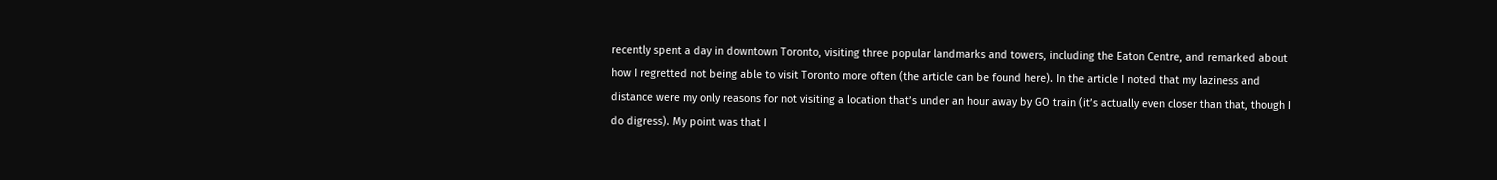recently spent a day in downtown Toronto, visiting three popular landmarks and towers, including the Eaton Centre, and remarked about how I regretted not being able to visit Toronto more often (the article can be found here). In the article I noted that my laziness and distance were my only reasons for not visiting a location that’s under an hour away by GO train (it’s actually even closer than that, though I do digress). My point was that I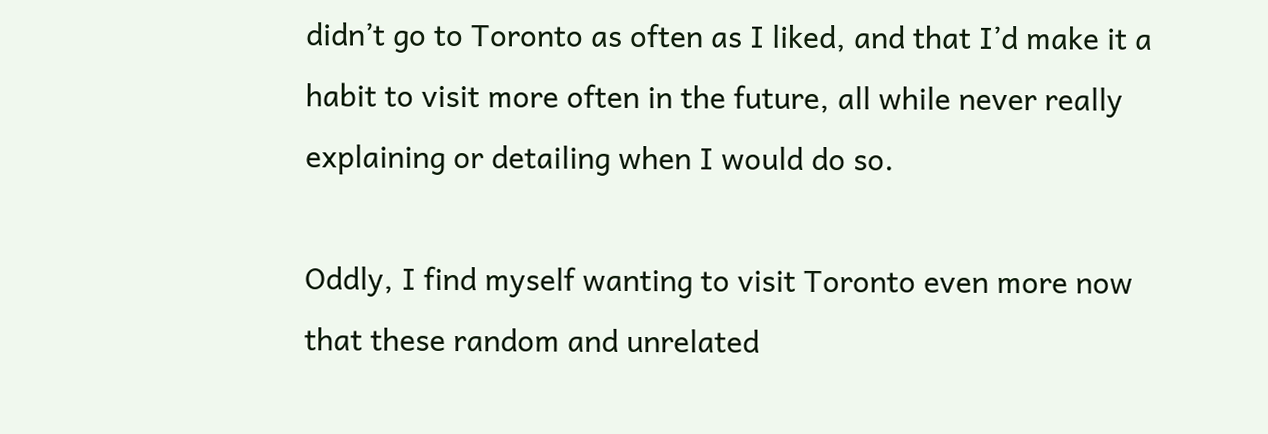didn’t go to Toronto as often as I liked, and that I’d make it a habit to visit more often in the future, all while never really explaining or detailing when I would do so.

Oddly, I find myself wanting to visit Toronto even more now that these random and unrelated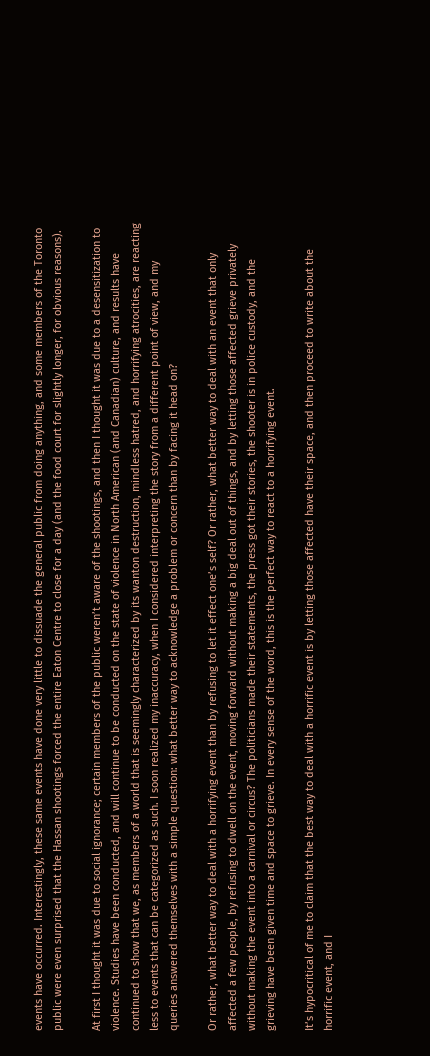events have occurred. Interestingly, these same events have done very little to dissuade the general public from doing anything, and some members of the Toronto public were even surprised that the Hassan shootings forced the entire Eaton Centre to close for a day (and the food court for slightly longer, for obvious reasons).

At first I thought it was due to social ignorance; certain members of the public weren’t aware of the shootings, and then I thought it was due to a desensitization to violence. Studies have been conducted, and will continue to be conducted on the state of violence in North American (and Canadian) culture, and results have continued to show that we, as members of a world that is seemingly characterized by its wanton destruction, mindless hatred, and horrifying atrocities, are reacting less to events that can be categorized as such. I soon realized my inaccuracy, when I considered interpreting the story from a different point of view, and my queries answered themselves with a simple question: what better way to acknowledge a problem or concern than by facing it head on?

Or rather, what better way to deal with a horrifying event than by refusing to let it effect one’s self? Or rather, what better way to deal with an event that only affected a few people, by refusing to dwell on the event, moving forward without making a big deal out of things, and by letting those affected grieve privately without making the event into a carnival or circus? The politicians made their statements, the press got their stories, the shooter is in police custody, and the grieving have been given time and space to grieve. In every sense of the word, this is the perfect way to react to a horrifying event.

It’s hypocritical of me to claim that the best way to deal with a horrific event is by letting those affected have their space, and then proceed to write about the horrific event, and I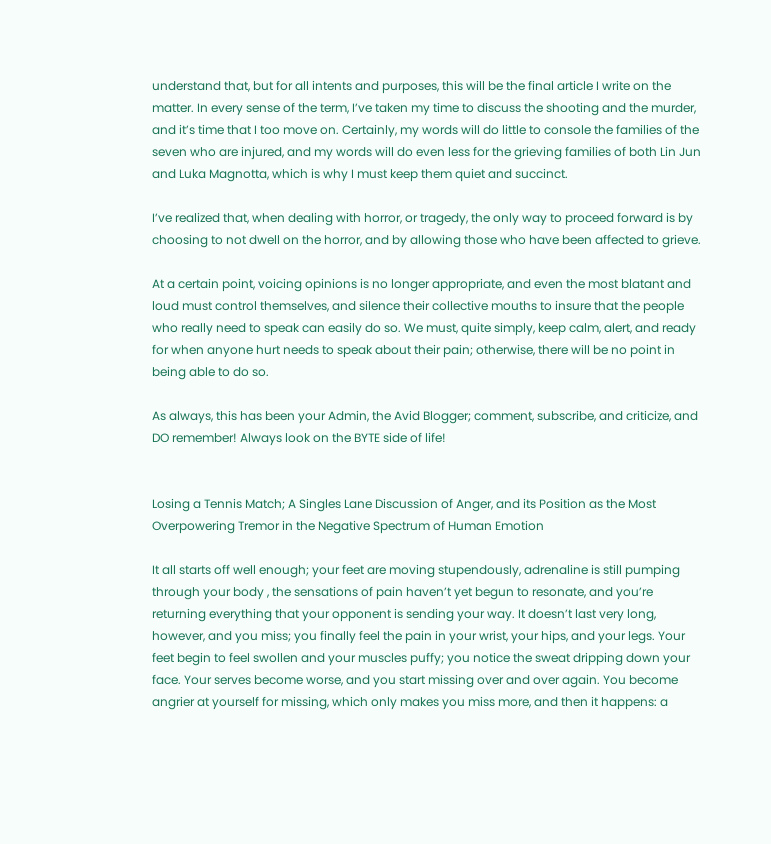understand that, but for all intents and purposes, this will be the final article I write on the matter. In every sense of the term, I’ve taken my time to discuss the shooting and the murder, and it’s time that I too move on. Certainly, my words will do little to console the families of the seven who are injured, and my words will do even less for the grieving families of both Lin Jun and Luka Magnotta, which is why I must keep them quiet and succinct.

I’ve realized that, when dealing with horror, or tragedy, the only way to proceed forward is by choosing to not dwell on the horror, and by allowing those who have been affected to grieve.

At a certain point, voicing opinions is no longer appropriate, and even the most blatant and loud must control themselves, and silence their collective mouths to insure that the people who really need to speak can easily do so. We must, quite simply, keep calm, alert, and ready for when anyone hurt needs to speak about their pain; otherwise, there will be no point in being able to do so.

As always, this has been your Admin, the Avid Blogger; comment, subscribe, and criticize, and DO remember! Always look on the BYTE side of life!


Losing a Tennis Match; A Singles Lane Discussion of Anger, and its Position as the Most Overpowering Tremor in the Negative Spectrum of Human Emotion

It all starts off well enough; your feet are moving stupendously, adrenaline is still pumping through your body , the sensations of pain haven’t yet begun to resonate, and you’re returning everything that your opponent is sending your way. It doesn’t last very long, however, and you miss; you finally feel the pain in your wrist, your hips, and your legs. Your feet begin to feel swollen and your muscles puffy; you notice the sweat dripping down your face. Your serves become worse, and you start missing over and over again. You become angrier at yourself for missing, which only makes you miss more, and then it happens: a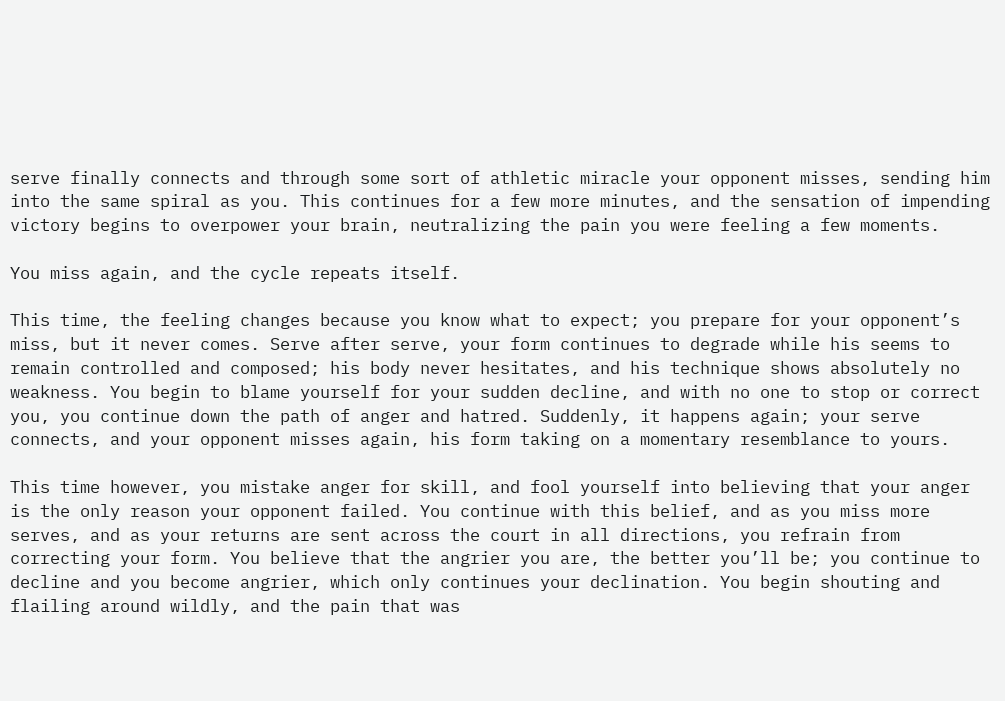serve finally connects and through some sort of athletic miracle your opponent misses, sending him into the same spiral as you. This continues for a few more minutes, and the sensation of impending victory begins to overpower your brain, neutralizing the pain you were feeling a few moments.

You miss again, and the cycle repeats itself.

This time, the feeling changes because you know what to expect; you prepare for your opponent’s miss, but it never comes. Serve after serve, your form continues to degrade while his seems to remain controlled and composed; his body never hesitates, and his technique shows absolutely no weakness. You begin to blame yourself for your sudden decline, and with no one to stop or correct you, you continue down the path of anger and hatred. Suddenly, it happens again; your serve connects, and your opponent misses again, his form taking on a momentary resemblance to yours.

This time however, you mistake anger for skill, and fool yourself into believing that your anger is the only reason your opponent failed. You continue with this belief, and as you miss more serves, and as your returns are sent across the court in all directions, you refrain from correcting your form. You believe that the angrier you are, the better you’ll be; you continue to decline and you become angrier, which only continues your declination. You begin shouting and flailing around wildly, and the pain that was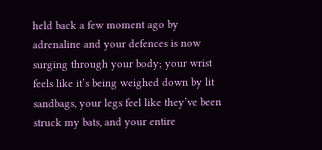held back a few moment ago by adrenaline and your defences is now surging through your body; your wrist feels like it’s being weighed down by lit sandbags, your legs feel like they’ve been struck my bats, and your entire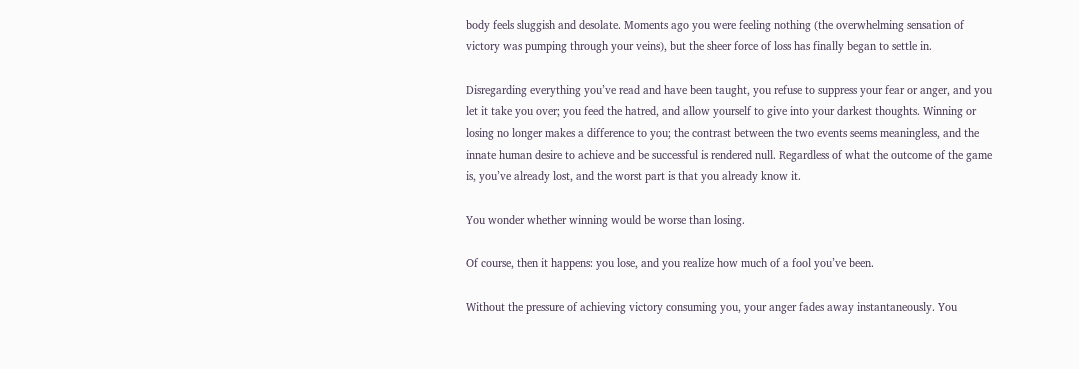body feels sluggish and desolate. Moments ago you were feeling nothing (the overwhelming sensation of victory was pumping through your veins), but the sheer force of loss has finally began to settle in.

Disregarding everything you’ve read and have been taught, you refuse to suppress your fear or anger, and you let it take you over; you feed the hatred, and allow yourself to give into your darkest thoughts. Winning or losing no longer makes a difference to you; the contrast between the two events seems meaningless, and the innate human desire to achieve and be successful is rendered null. Regardless of what the outcome of the game is, you’ve already lost, and the worst part is that you already know it.

You wonder whether winning would be worse than losing.

Of course, then it happens: you lose, and you realize how much of a fool you’ve been.

Without the pressure of achieving victory consuming you, your anger fades away instantaneously. You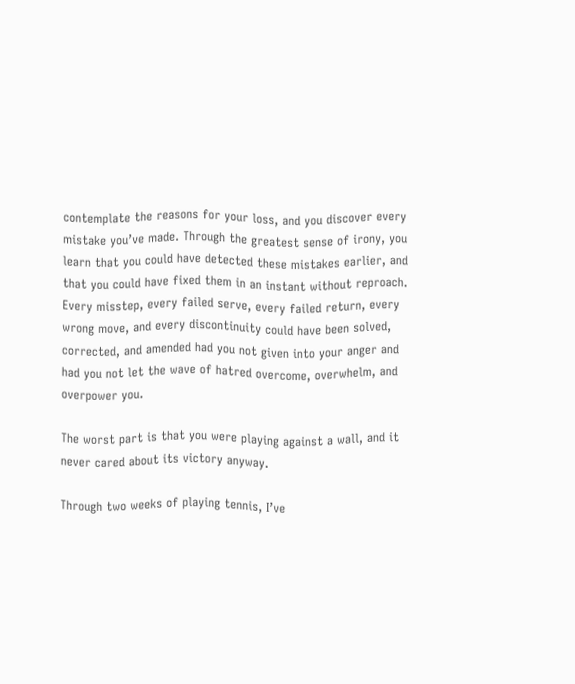contemplate the reasons for your loss, and you discover every mistake you’ve made. Through the greatest sense of irony, you learn that you could have detected these mistakes earlier, and that you could have fixed them in an instant without reproach. Every misstep, every failed serve, every failed return, every wrong move, and every discontinuity could have been solved, corrected, and amended had you not given into your anger and had you not let the wave of hatred overcome, overwhelm, and overpower you.

The worst part is that you were playing against a wall, and it never cared about its victory anyway.

Through two weeks of playing tennis, I’ve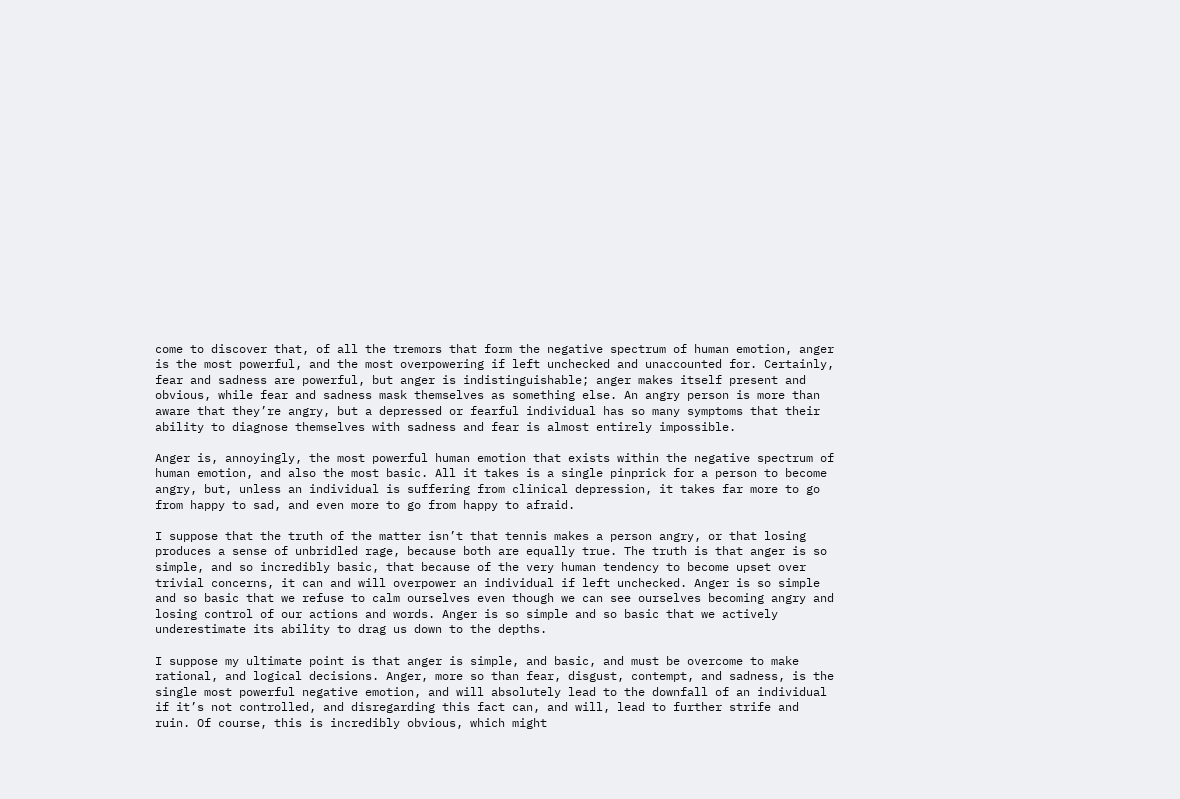come to discover that, of all the tremors that form the negative spectrum of human emotion, anger is the most powerful, and the most overpowering if left unchecked and unaccounted for. Certainly, fear and sadness are powerful, but anger is indistinguishable; anger makes itself present and obvious, while fear and sadness mask themselves as something else. An angry person is more than aware that they’re angry, but a depressed or fearful individual has so many symptoms that their ability to diagnose themselves with sadness and fear is almost entirely impossible.

Anger is, annoyingly, the most powerful human emotion that exists within the negative spectrum of human emotion, and also the most basic. All it takes is a single pinprick for a person to become angry, but, unless an individual is suffering from clinical depression, it takes far more to go from happy to sad, and even more to go from happy to afraid.

I suppose that the truth of the matter isn’t that tennis makes a person angry, or that losing produces a sense of unbridled rage, because both are equally true. The truth is that anger is so simple, and so incredibly basic, that because of the very human tendency to become upset over trivial concerns, it can and will overpower an individual if left unchecked. Anger is so simple and so basic that we refuse to calm ourselves even though we can see ourselves becoming angry and losing control of our actions and words. Anger is so simple and so basic that we actively underestimate its ability to drag us down to the depths.

I suppose my ultimate point is that anger is simple, and basic, and must be overcome to make rational, and logical decisions. Anger, more so than fear, disgust, contempt, and sadness, is the single most powerful negative emotion, and will absolutely lead to the downfall of an individual if it’s not controlled, and disregarding this fact can, and will, lead to further strife and ruin. Of course, this is incredibly obvious, which might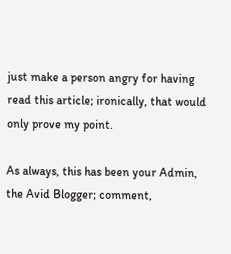just make a person angry for having read this article; ironically, that would only prove my point.

As always, this has been your Admin, the Avid Blogger; comment,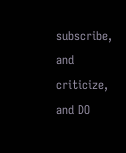subscribe, and criticize, and DO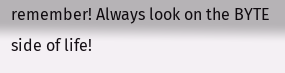remember! Always look on the BYTE side of life!